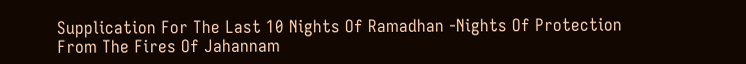Supplication For The Last 10 Nights Of Ramadhan -Nights Of Protection From The Fires Of Jahannam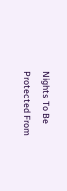Nights To Be Protected From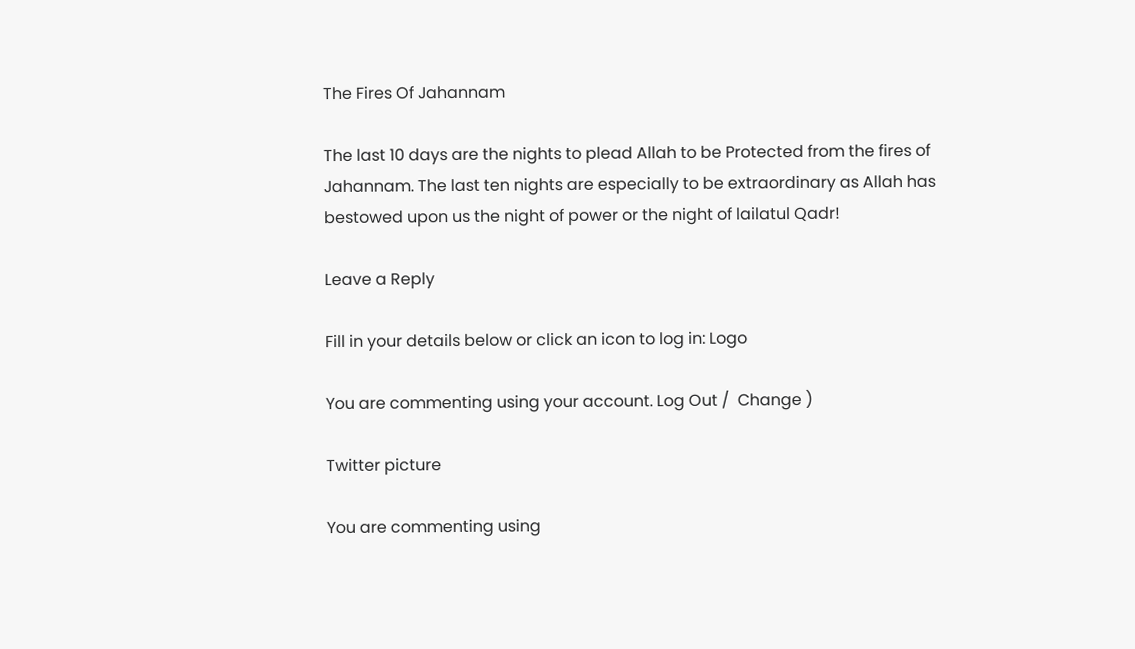The Fires Of Jahannam

The last 10 days are the nights to plead Allah to be Protected from the fires of Jahannam. The last ten nights are especially to be extraordinary as Allah has bestowed upon us the night of power or the night of lailatul Qadr!

Leave a Reply

Fill in your details below or click an icon to log in: Logo

You are commenting using your account. Log Out /  Change )

Twitter picture

You are commenting using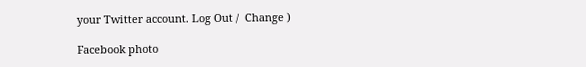your Twitter account. Log Out /  Change )

Facebook photo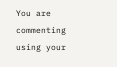You are commenting using your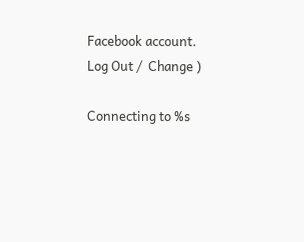Facebook account. Log Out /  Change )

Connecting to %s